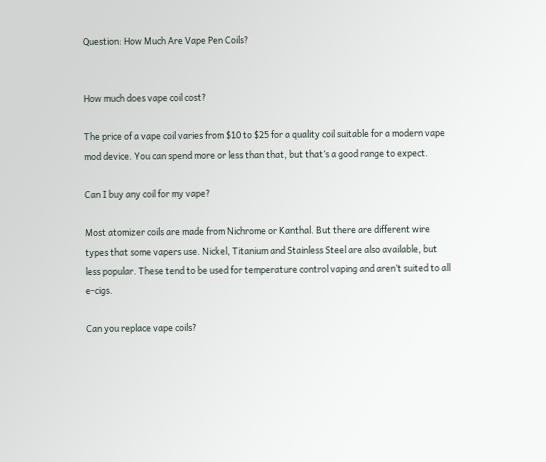Question: How Much Are Vape Pen Coils?


How much does vape coil cost?

The price of a vape coil varies from $10 to $25 for a quality coil suitable for a modern vape mod device. You can spend more or less than that, but that’s a good range to expect.

Can I buy any coil for my vape?

Most atomizer coils are made from Nichrome or Kanthal. But there are different wire types that some vapers use. Nickel, Titanium and Stainless Steel are also available, but less popular. These tend to be used for temperature control vaping and aren’t suited to all e-cigs.

Can you replace vape coils?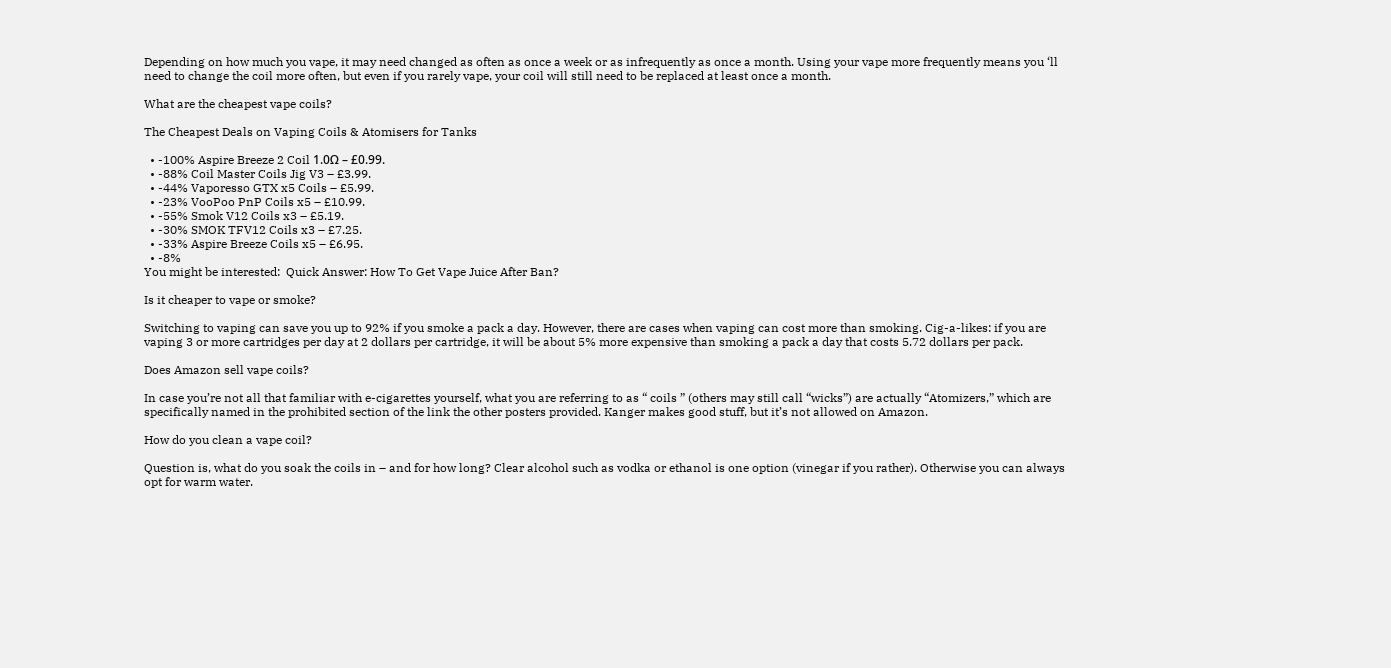Depending on how much you vape, it may need changed as often as once a week or as infrequently as once a month. Using your vape more frequently means you ‘ll need to change the coil more often, but even if you rarely vape, your coil will still need to be replaced at least once a month.

What are the cheapest vape coils?

The Cheapest Deals on Vaping Coils & Atomisers for Tanks

  • -100% Aspire Breeze 2 Coil 1.0Ω – £0.99.
  • -88% Coil Master Coils Jig V3 – £3.99.
  • -44% Vaporesso GTX x5 Coils – £5.99.
  • -23% VooPoo PnP Coils x5 – £10.99.
  • -55% Smok V12 Coils x3 – £5.19.
  • -30% SMOK TFV12 Coils x3 – £7.25.
  • -33% Aspire Breeze Coils x5 – £6.95.
  • -8%
You might be interested:  Quick Answer: How To Get Vape Juice After Ban?

Is it cheaper to vape or smoke?

Switching to vaping can save you up to 92% if you smoke a pack a day. However, there are cases when vaping can cost more than smoking. Cig-a-likes: if you are vaping 3 or more cartridges per day at 2 dollars per cartridge, it will be about 5% more expensive than smoking a pack a day that costs 5.72 dollars per pack.

Does Amazon sell vape coils?

In case you’re not all that familiar with e-cigarettes yourself, what you are referring to as “ coils ” (others may still call “wicks”) are actually “Atomizers,” which are specifically named in the prohibited section of the link the other posters provided. Kanger makes good stuff, but it’s not allowed on Amazon.

How do you clean a vape coil?

Question is, what do you soak the coils in – and for how long? Clear alcohol such as vodka or ethanol is one option (vinegar if you rather). Otherwise you can always opt for warm water.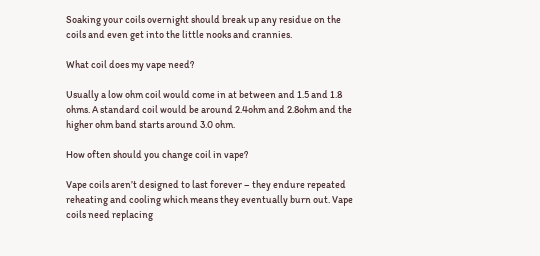Soaking your coils overnight should break up any residue on the coils and even get into the little nooks and crannies.

What coil does my vape need?

Usually a low ohm coil would come in at between and 1.5 and 1.8 ohms. A standard coil would be around 2.4ohm and 2.8ohm and the higher ohm band starts around 3.0 ohm.

How often should you change coil in vape?

Vape coils aren’t designed to last forever – they endure repeated reheating and cooling which means they eventually burn out. Vape coils need replacing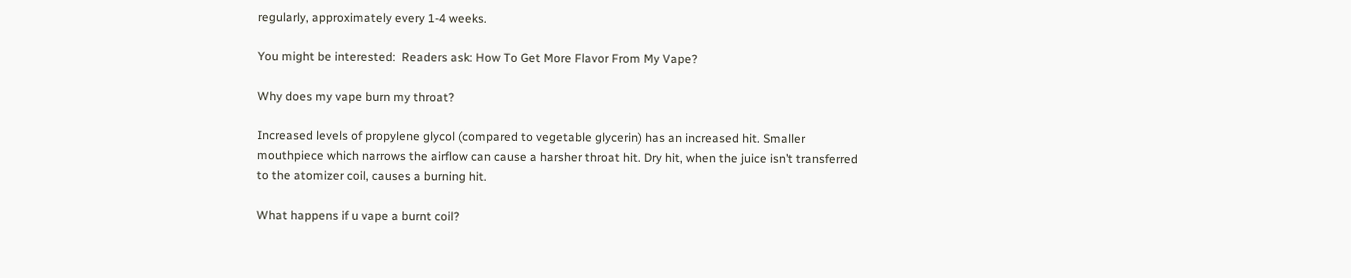regularly, approximately every 1-4 weeks.

You might be interested:  Readers ask: How To Get More Flavor From My Vape?

Why does my vape burn my throat?

Increased levels of propylene glycol (compared to vegetable glycerin) has an increased hit. Smaller mouthpiece which narrows the airflow can cause a harsher throat hit. Dry hit, when the juice isn’t transferred to the atomizer coil, causes a burning hit.

What happens if u vape a burnt coil?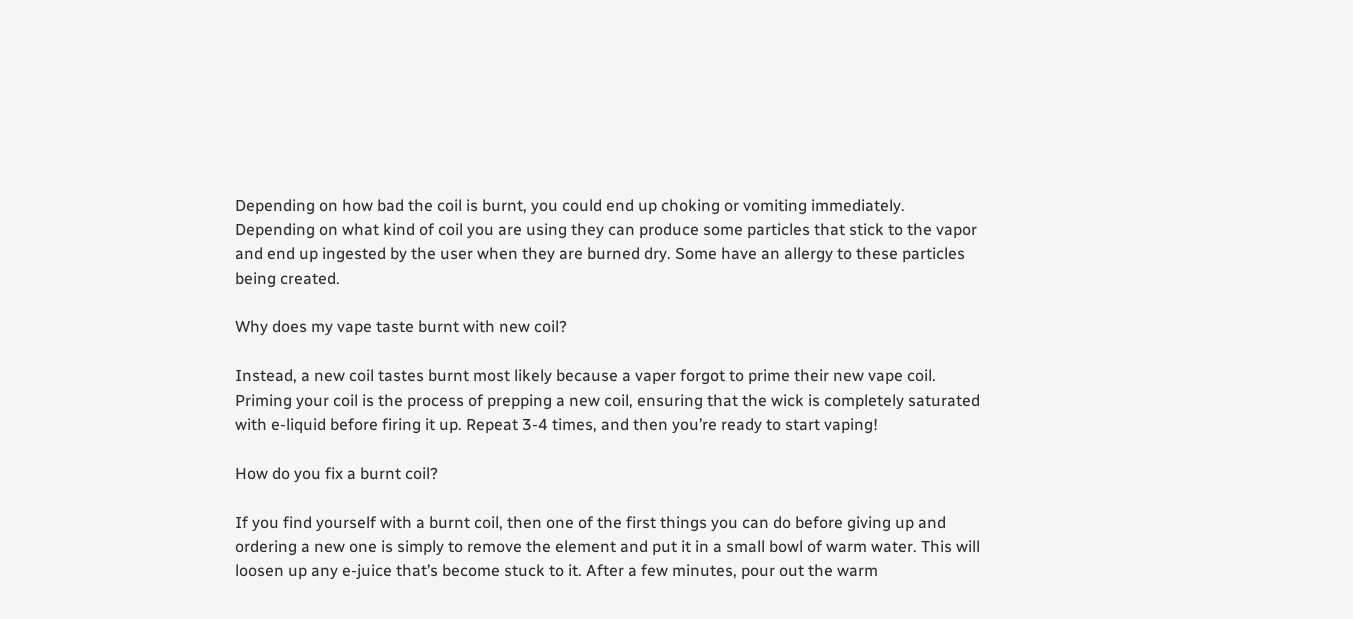Depending on how bad the coil is burnt, you could end up choking or vomiting immediately. Depending on what kind of coil you are using they can produce some particles that stick to the vapor and end up ingested by the user when they are burned dry. Some have an allergy to these particles being created.

Why does my vape taste burnt with new coil?

Instead, a new coil tastes burnt most likely because a vaper forgot to prime their new vape coil. Priming your coil is the process of prepping a new coil, ensuring that the wick is completely saturated with e-liquid before firing it up. Repeat 3-4 times, and then you’re ready to start vaping!

How do you fix a burnt coil?

If you find yourself with a burnt coil, then one of the first things you can do before giving up and ordering a new one is simply to remove the element and put it in a small bowl of warm water. This will loosen up any e-juice that’s become stuck to it. After a few minutes, pour out the warm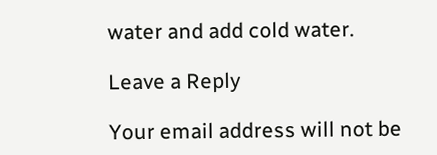water and add cold water.

Leave a Reply

Your email address will not be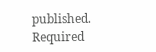published. Required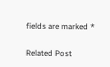fields are marked *

Related Post